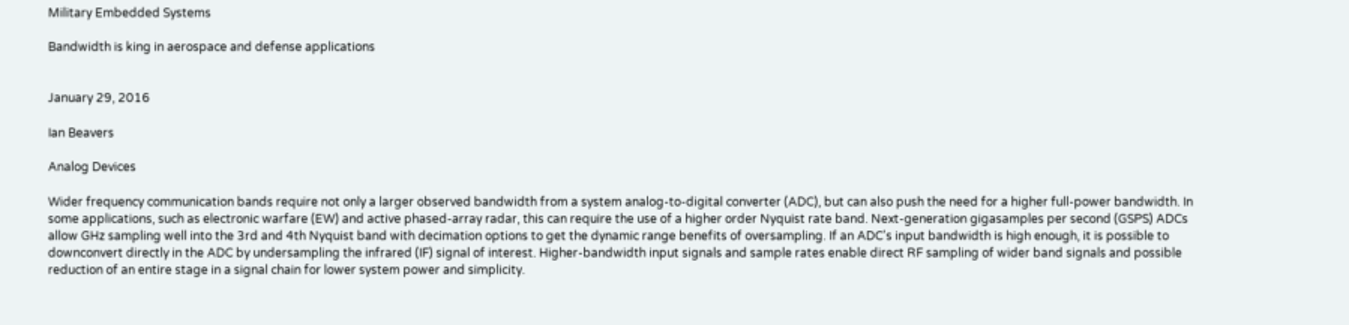Military Embedded Systems

Bandwidth is king in aerospace and defense applications


January 29, 2016

Ian Beavers

Analog Devices

Wider frequency communication bands require not only a larger observed bandwidth from a system analog-to-digital converter (ADC), but can also push the need for a higher full-power bandwidth. In some applications, such as electronic warfare (EW) and active phased-array radar, this can require the use of a higher order Nyquist rate band. Next-generation gigasamples per second (GSPS) ADCs allow GHz sampling well into the 3rd and 4th Nyquist band with decimation options to get the dynamic range benefits of oversampling. If an ADC's input bandwidth is high enough, it is possible to downconvert directly in the ADC by undersampling the infrared (IF) signal of interest. Higher-bandwidth input signals and sample rates enable direct RF sampling of wider band signals and possible reduction of an entire stage in a signal chain for lower system power and simplicity.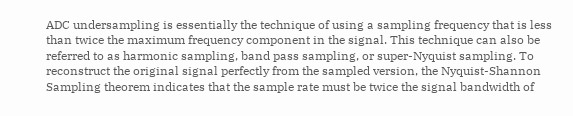ADC undersampling is essentially the technique of using a sampling frequency that is less than twice the maximum frequency component in the signal. This technique can also be referred to as harmonic sampling, band pass sampling, or super-Nyquist sampling. To reconstruct the original signal perfectly from the sampled version, the Nyquist-Shannon Sampling theorem indicates that the sample rate must be twice the signal bandwidth of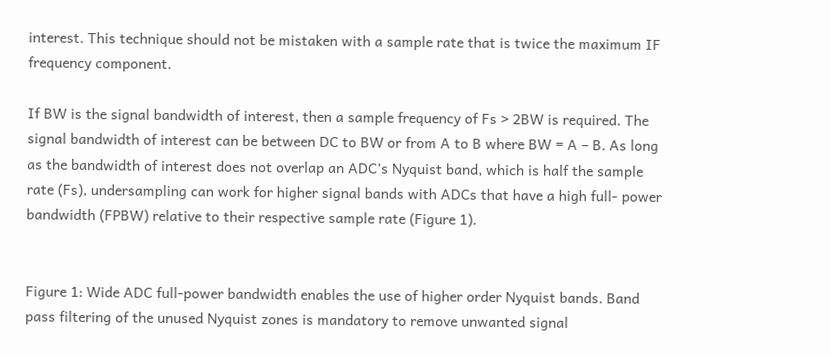interest. This technique should not be mistaken with a sample rate that is twice the maximum IF frequency component.

If BW is the signal bandwidth of interest, then a sample frequency of Fs > 2BW is required. The signal bandwidth of interest can be between DC to BW or from A to B where BW = A – B. As long as the bandwidth of interest does not overlap an ADC’s Nyquist band, which is half the sample rate (Fs), undersampling can work for higher signal bands with ADCs that have a high full- power bandwidth (FPBW) relative to their respective sample rate (Figure 1).


Figure 1: Wide ADC full-power bandwidth enables the use of higher order Nyquist bands. Band pass filtering of the unused Nyquist zones is mandatory to remove unwanted signal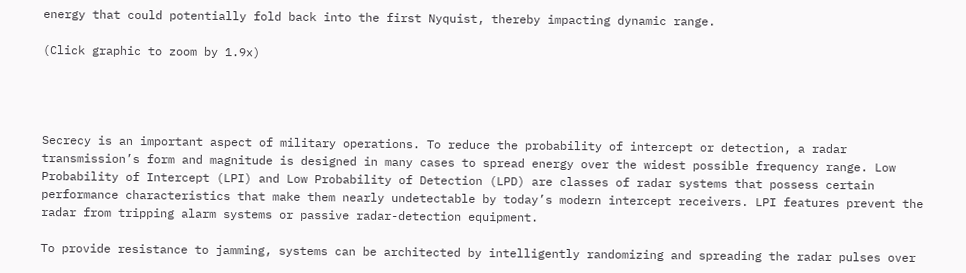energy that could potentially fold back into the first Nyquist, thereby impacting dynamic range.

(Click graphic to zoom by 1.9x)




Secrecy is an important aspect of military operations. To reduce the probability of intercept or detection, a radar transmission’s form and magnitude is designed in many cases to spread energy over the widest possible frequency range. Low Probability of Intercept (LPI) and Low Probability of Detection (LPD) are classes of radar systems that possess certain performance characteristics that make them nearly undetectable by today’s modern intercept receivers. LPI features prevent the radar from tripping alarm systems or passive radar-detection equipment.

To provide resistance to jamming, systems can be architected by intelligently randomizing and spreading the radar pulses over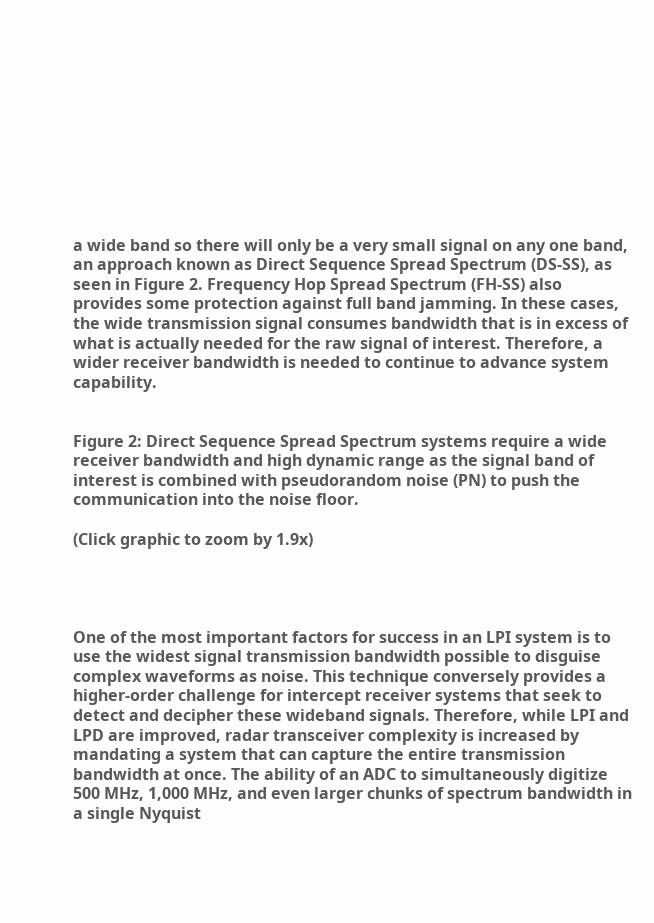a wide band so there will only be a very small signal on any one band, an approach known as Direct Sequence Spread Spectrum (DS-SS), as seen in Figure 2. Frequency Hop Spread Spectrum (FH-SS) also provides some protection against full band jamming. In these cases, the wide transmission signal consumes bandwidth that is in excess of what is actually needed for the raw signal of interest. Therefore, a wider receiver bandwidth is needed to continue to advance system capability.


Figure 2: Direct Sequence Spread Spectrum systems require a wide receiver bandwidth and high dynamic range as the signal band of interest is combined with pseudorandom noise (PN) to push the communication into the noise floor.

(Click graphic to zoom by 1.9x)




One of the most important factors for success in an LPI system is to use the widest signal transmission bandwidth possible to disguise complex waveforms as noise. This technique conversely provides a higher-order challenge for intercept receiver systems that seek to detect and decipher these wideband signals. Therefore, while LPI and LPD are improved, radar transceiver complexity is increased by mandating a system that can capture the entire transmission bandwidth at once. The ability of an ADC to simultaneously digitize 500 MHz, 1,000 MHz, and even larger chunks of spectrum bandwidth in a single Nyquist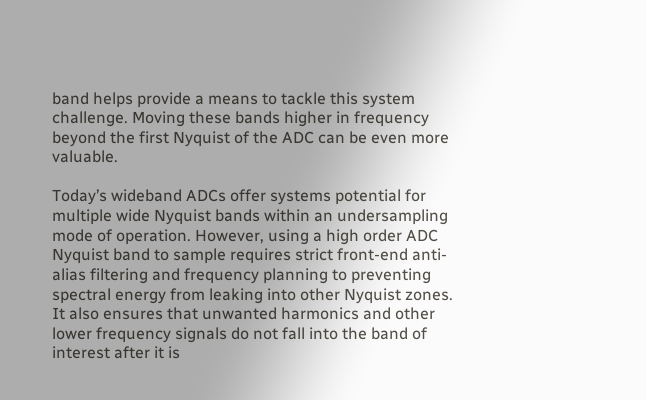band helps provide a means to tackle this system challenge. Moving these bands higher in frequency beyond the first Nyquist of the ADC can be even more valuable.

Today’s wideband ADCs offer systems potential for multiple wide Nyquist bands within an undersampling mode of operation. However, using a high order ADC Nyquist band to sample requires strict front-end anti-alias filtering and frequency planning to preventing spectral energy from leaking into other Nyquist zones. It also ensures that unwanted harmonics and other lower frequency signals do not fall into the band of interest after it is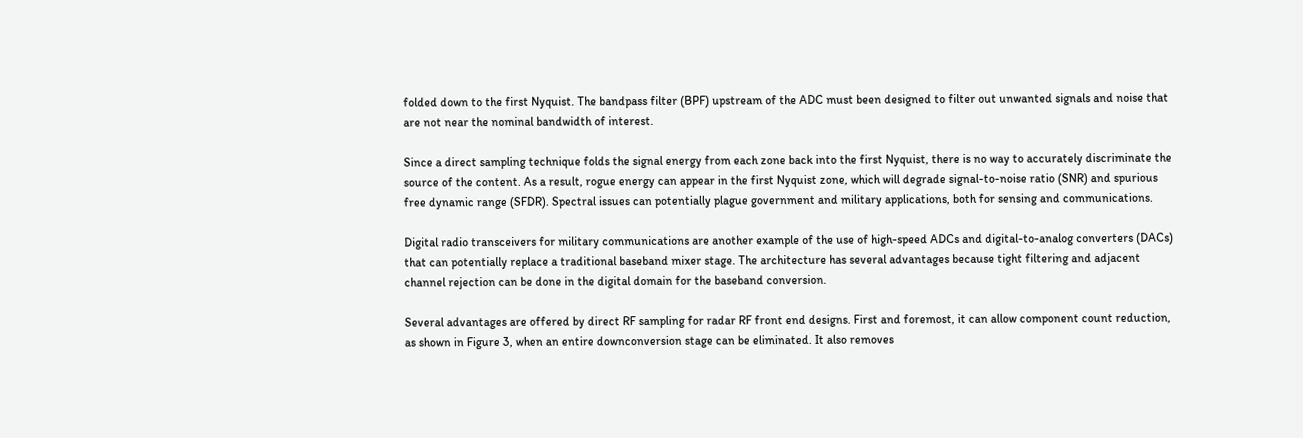folded down to the first Nyquist. The bandpass filter (BPF) upstream of the ADC must been designed to filter out unwanted signals and noise that are not near the nominal bandwidth of interest.

Since a direct sampling technique folds the signal energy from each zone back into the first Nyquist, there is no way to accurately discriminate the source of the content. As a result, rogue energy can appear in the first Nyquist zone, which will degrade signal-to-noise ratio (SNR) and spurious free dynamic range (SFDR). Spectral issues can potentially plague government and military applications, both for sensing and communications.

Digital radio transceivers for military communications are another example of the use of high-speed ADCs and digital-to-analog converters (DACs) that can potentially replace a traditional baseband mixer stage. The architecture has several advantages because tight filtering and adjacent channel rejection can be done in the digital domain for the baseband conversion.

Several advantages are offered by direct RF sampling for radar RF front end designs. First and foremost, it can allow component count reduction, as shown in Figure 3, when an entire downconversion stage can be eliminated. It also removes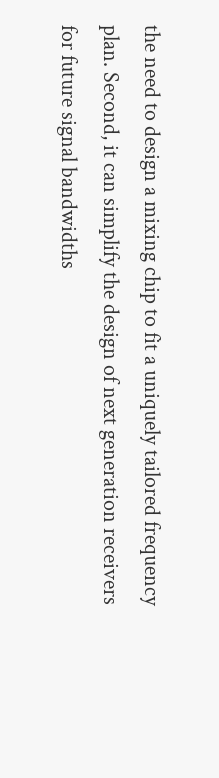the need to design a mixing chip to fit a uniquely tailored frequency plan. Second, it can simplify the design of next generation receivers for future signal bandwidths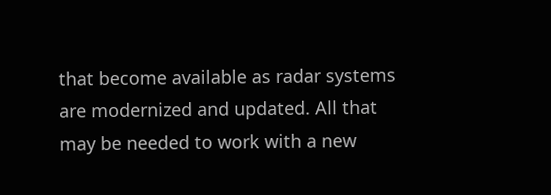that become available as radar systems are modernized and updated. All that may be needed to work with a new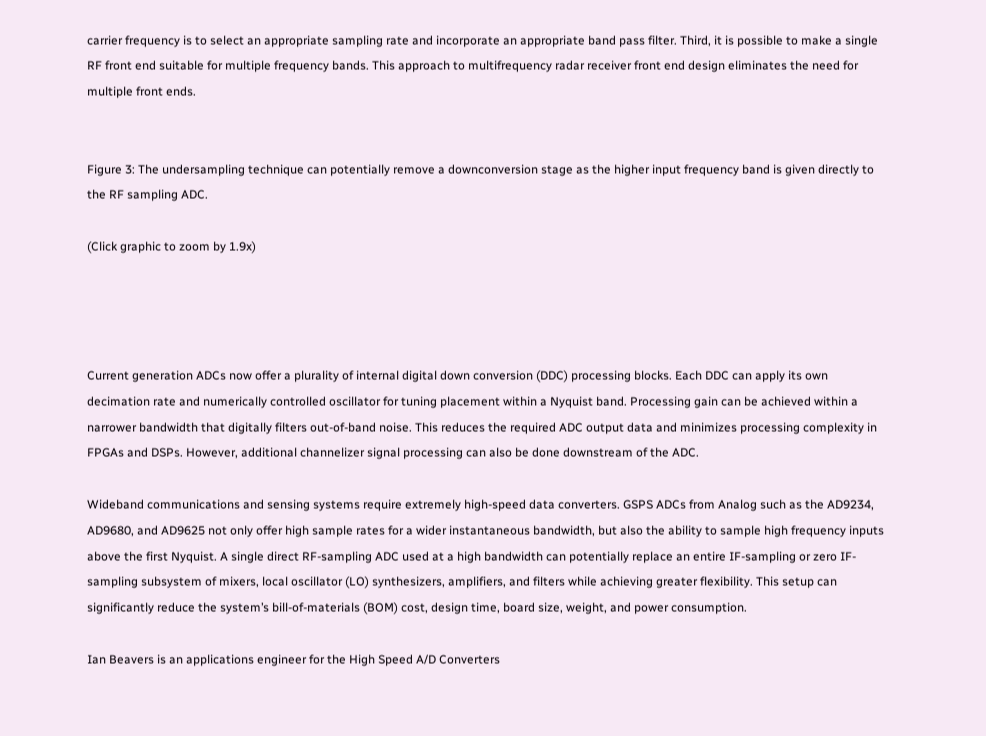carrier frequency is to select an appropriate sampling rate and incorporate an appropriate band pass filter. Third, it is possible to make a single RF front end suitable for multiple frequency bands. This approach to multifrequency radar receiver front end design eliminates the need for multiple front ends.


Figure 3: The undersampling technique can potentially remove a downconversion stage as the higher input frequency band is given directly to the RF sampling ADC.

(Click graphic to zoom by 1.9x)




Current generation ADCs now offer a plurality of internal digital down conversion (DDC) processing blocks. Each DDC can apply its own decimation rate and numerically controlled oscillator for tuning placement within a Nyquist band. Processing gain can be achieved within a narrower bandwidth that digitally filters out-of-band noise. This reduces the required ADC output data and minimizes processing complexity in FPGAs and DSPs. However, additional channelizer signal processing can also be done downstream of the ADC.

Wideband communications and sensing systems require extremely high-speed data converters. GSPS ADCs from Analog such as the AD9234, AD9680, and AD9625 not only offer high sample rates for a wider instantaneous bandwidth, but also the ability to sample high frequency inputs above the first Nyquist. A single direct RF-sampling ADC used at a high bandwidth can potentially replace an entire IF-sampling or zero IF-sampling subsystem of mixers, local oscillator (LO) synthesizers, amplifiers, and filters while achieving greater flexibility. This setup can significantly reduce the system’s bill-of-materials (BOM) cost, design time, board size, weight, and power consumption.

Ian Beavers is an applications engineer for the High Speed A/D Converters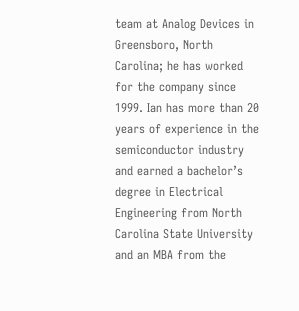team at Analog Devices in Greensboro, North Carolina; he has worked for the company since 1999. Ian has more than 20 years of experience in the semiconductor industry and earned a bachelor’s degree in Electrical Engineering from North Carolina State University and an MBA from the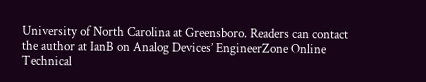University of North Carolina at Greensboro. Readers can contact the author at IanB on Analog Devices’ EngineerZone Online Technical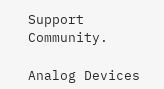Support Community.

Analog Devices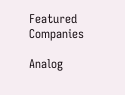Featured Companies

Analog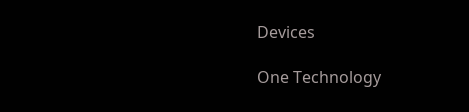Devices

One Technology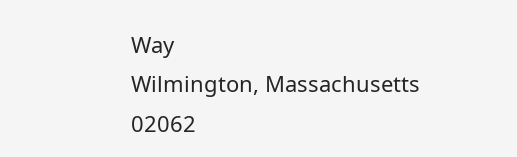Way
Wilmington, Massachusetts 02062